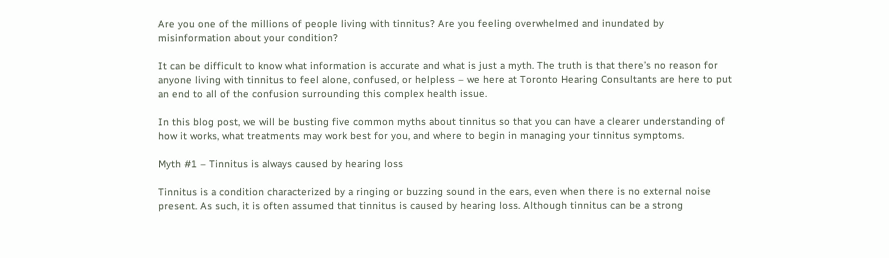Are you one of the millions of people living with tinnitus? Are you feeling overwhelmed and inundated by misinformation about your condition?

It can be difficult to know what information is accurate and what is just a myth. The truth is that there’s no reason for anyone living with tinnitus to feel alone, confused, or helpless – we here at Toronto Hearing Consultants are here to put an end to all of the confusion surrounding this complex health issue.

In this blog post, we will be busting five common myths about tinnitus so that you can have a clearer understanding of how it works, what treatments may work best for you, and where to begin in managing your tinnitus symptoms.

Myth #1 – Tinnitus is always caused by hearing loss

Tinnitus is a condition characterized by a ringing or buzzing sound in the ears, even when there is no external noise present. As such, it is often assumed that tinnitus is caused by hearing loss. Although tinnitus can be a strong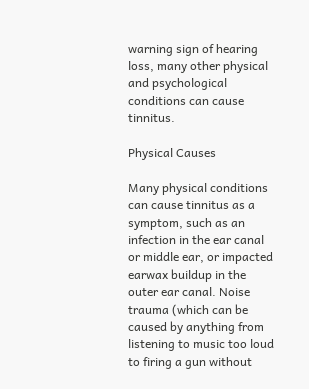warning sign of hearing loss, many other physical and psychological conditions can cause tinnitus.

Physical Causes

Many physical conditions can cause tinnitus as a symptom, such as an infection in the ear canal or middle ear, or impacted earwax buildup in the outer ear canal. Noise trauma (which can be caused by anything from listening to music too loud to firing a gun without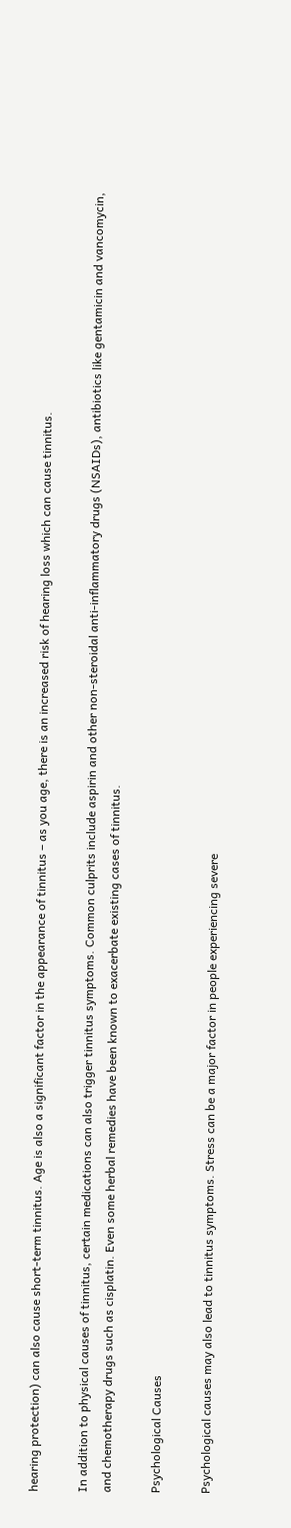hearing protection) can also cause short-term tinnitus. Age is also a significant factor in the appearance of tinnitus – as you age, there is an increased risk of hearing loss which can cause tinnitus.

In addition to physical causes of tinnitus, certain medications can also trigger tinnitus symptoms. Common culprits include aspirin and other non-steroidal anti-inflammatory drugs (NSAIDs), antibiotics like gentamicin and vancomycin, and chemotherapy drugs such as cisplatin. Even some herbal remedies have been known to exacerbate existing cases of tinnitus.

Psychological Causes

Psychological causes may also lead to tinnitus symptoms. Stress can be a major factor in people experiencing severe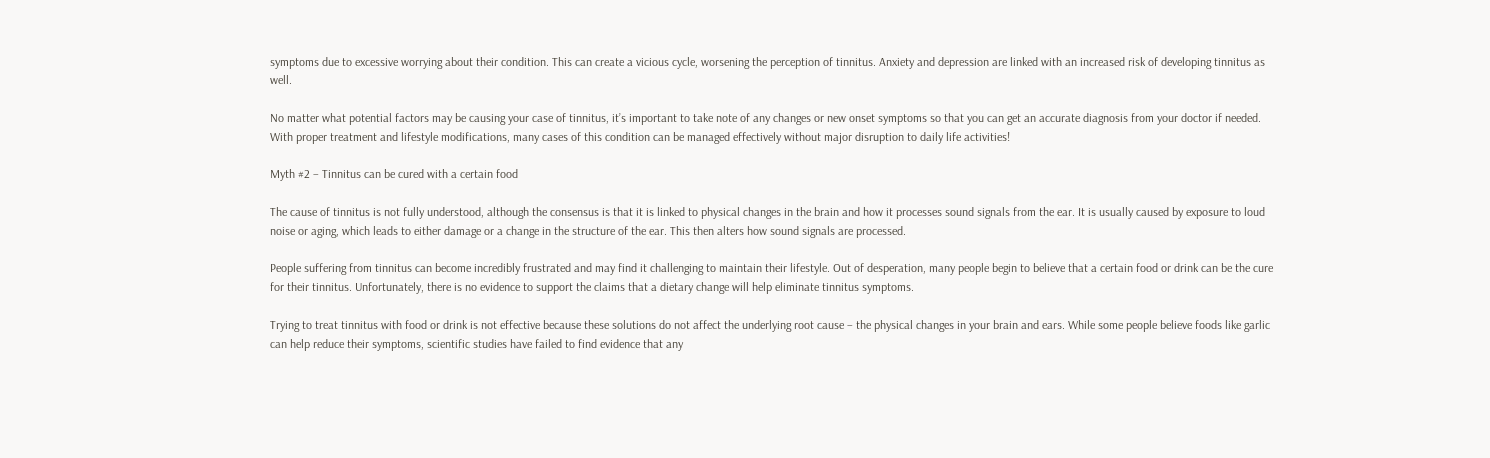symptoms due to excessive worrying about their condition. This can create a vicious cycle, worsening the perception of tinnitus. Anxiety and depression are linked with an increased risk of developing tinnitus as well.

No matter what potential factors may be causing your case of tinnitus, it’s important to take note of any changes or new onset symptoms so that you can get an accurate diagnosis from your doctor if needed. With proper treatment and lifestyle modifications, many cases of this condition can be managed effectively without major disruption to daily life activities!

Myth #2 – Tinnitus can be cured with a certain food

The cause of tinnitus is not fully understood, although the consensus is that it is linked to physical changes in the brain and how it processes sound signals from the ear. It is usually caused by exposure to loud noise or aging, which leads to either damage or a change in the structure of the ear. This then alters how sound signals are processed.

People suffering from tinnitus can become incredibly frustrated and may find it challenging to maintain their lifestyle. Out of desperation, many people begin to believe that a certain food or drink can be the cure for their tinnitus. Unfortunately, there is no evidence to support the claims that a dietary change will help eliminate tinnitus symptoms.

Trying to treat tinnitus with food or drink is not effective because these solutions do not affect the underlying root cause – the physical changes in your brain and ears. While some people believe foods like garlic can help reduce their symptoms, scientific studies have failed to find evidence that any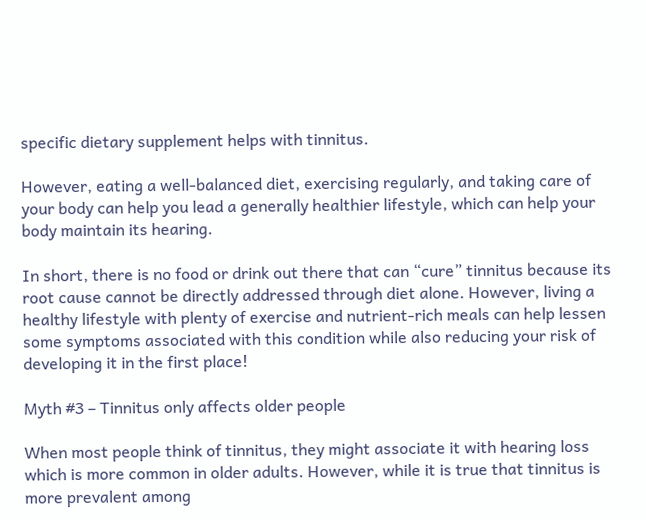specific dietary supplement helps with tinnitus.

However, eating a well-balanced diet, exercising regularly, and taking care of your body can help you lead a generally healthier lifestyle, which can help your body maintain its hearing.

In short, there is no food or drink out there that can “cure” tinnitus because its root cause cannot be directly addressed through diet alone. However, living a healthy lifestyle with plenty of exercise and nutrient-rich meals can help lessen some symptoms associated with this condition while also reducing your risk of developing it in the first place!

Myth #3 – Tinnitus only affects older people

When most people think of tinnitus, they might associate it with hearing loss which is more common in older adults. However, while it is true that tinnitus is more prevalent among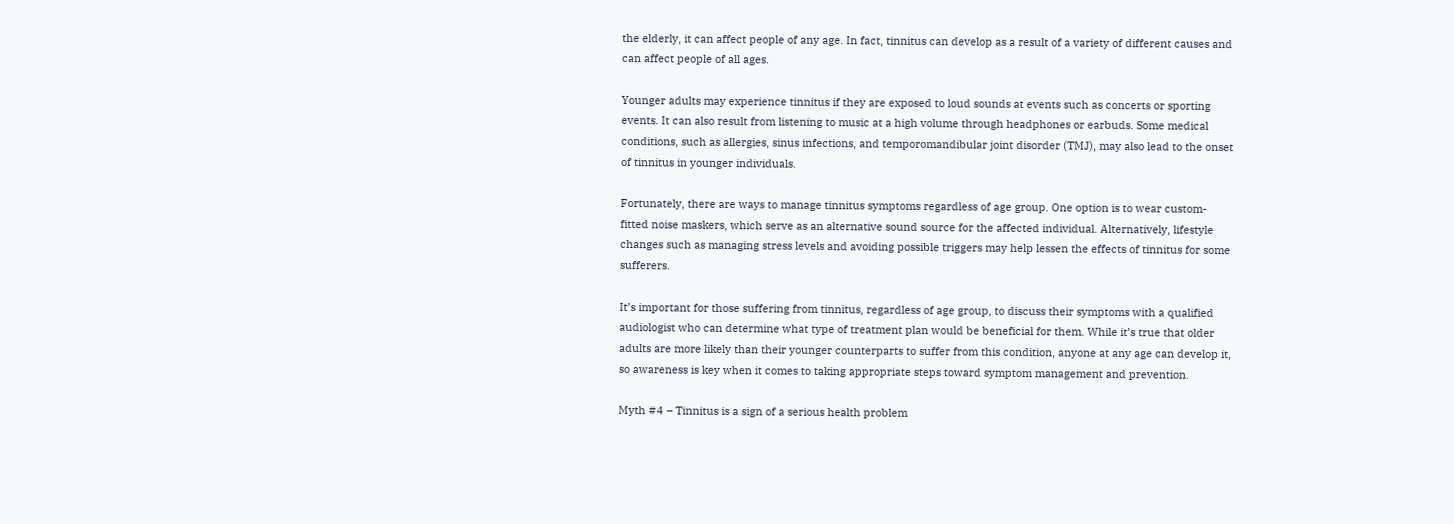the elderly, it can affect people of any age. In fact, tinnitus can develop as a result of a variety of different causes and can affect people of all ages.

Younger adults may experience tinnitus if they are exposed to loud sounds at events such as concerts or sporting events. It can also result from listening to music at a high volume through headphones or earbuds. Some medical conditions, such as allergies, sinus infections, and temporomandibular joint disorder (TMJ), may also lead to the onset of tinnitus in younger individuals.

Fortunately, there are ways to manage tinnitus symptoms regardless of age group. One option is to wear custom-fitted noise maskers, which serve as an alternative sound source for the affected individual. Alternatively, lifestyle changes such as managing stress levels and avoiding possible triggers may help lessen the effects of tinnitus for some sufferers.

It’s important for those suffering from tinnitus, regardless of age group, to discuss their symptoms with a qualified audiologist who can determine what type of treatment plan would be beneficial for them. While it’s true that older adults are more likely than their younger counterparts to suffer from this condition, anyone at any age can develop it, so awareness is key when it comes to taking appropriate steps toward symptom management and prevention.

Myth #4 – Tinnitus is a sign of a serious health problem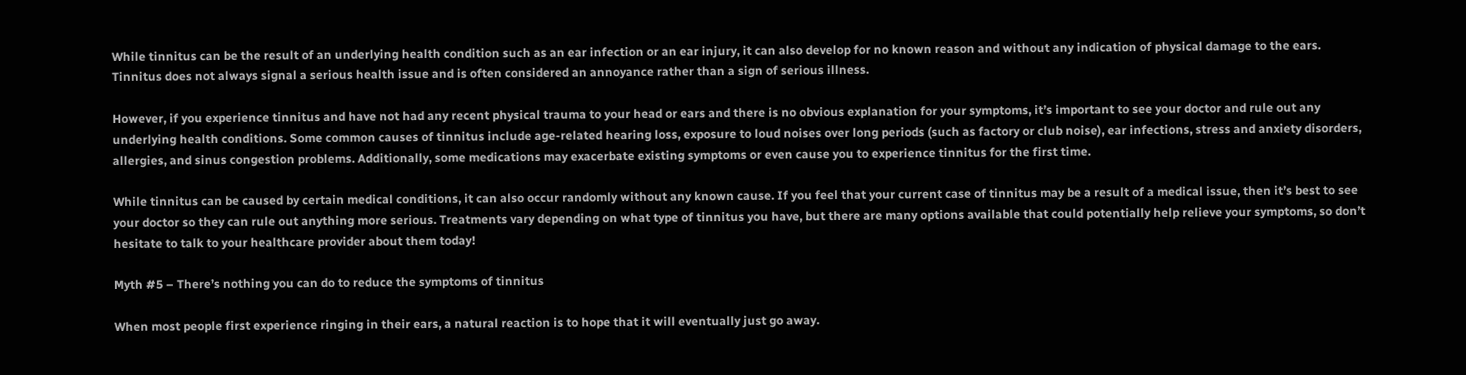While tinnitus can be the result of an underlying health condition such as an ear infection or an ear injury, it can also develop for no known reason and without any indication of physical damage to the ears. Tinnitus does not always signal a serious health issue and is often considered an annoyance rather than a sign of serious illness.

However, if you experience tinnitus and have not had any recent physical trauma to your head or ears and there is no obvious explanation for your symptoms, it’s important to see your doctor and rule out any underlying health conditions. Some common causes of tinnitus include age-related hearing loss, exposure to loud noises over long periods (such as factory or club noise), ear infections, stress and anxiety disorders, allergies, and sinus congestion problems. Additionally, some medications may exacerbate existing symptoms or even cause you to experience tinnitus for the first time.

While tinnitus can be caused by certain medical conditions, it can also occur randomly without any known cause. If you feel that your current case of tinnitus may be a result of a medical issue, then it’s best to see your doctor so they can rule out anything more serious. Treatments vary depending on what type of tinnitus you have, but there are many options available that could potentially help relieve your symptoms, so don’t hesitate to talk to your healthcare provider about them today!

Myth #5 – There’s nothing you can do to reduce the symptoms of tinnitus

When most people first experience ringing in their ears, a natural reaction is to hope that it will eventually just go away.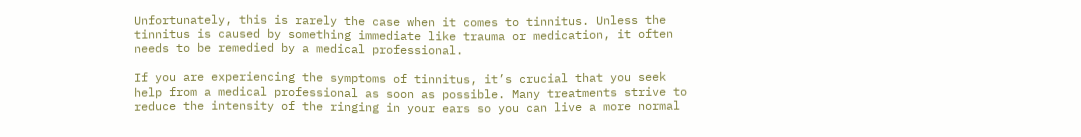Unfortunately, this is rarely the case when it comes to tinnitus. Unless the tinnitus is caused by something immediate like trauma or medication, it often needs to be remedied by a medical professional.

If you are experiencing the symptoms of tinnitus, it’s crucial that you seek help from a medical professional as soon as possible. Many treatments strive to reduce the intensity of the ringing in your ears so you can live a more normal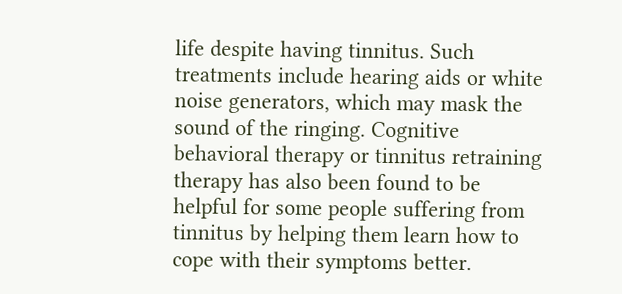life despite having tinnitus. Such treatments include hearing aids or white noise generators, which may mask the sound of the ringing. Cognitive behavioral therapy or tinnitus retraining therapy has also been found to be helpful for some people suffering from tinnitus by helping them learn how to cope with their symptoms better.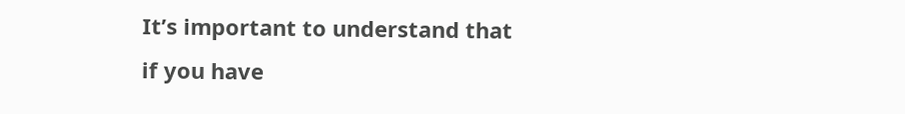It’s important to understand that if you have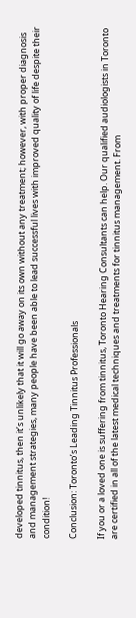developed tinnitus, then it’s unlikely that it will go away on its own without any treatment; however, with proper diagnosis and management strategies, many people have been able to lead successful lives with improved quality of life despite their condition!

Conclusion: Toronto’s Leading Tinnitus Professionals

If you or a loved one is suffering from tinnitus, Toronto Hearing Consultants can help. Our qualified audiologists in Toronto are certified in all of the latest medical techniques and treatments for tinnitus management. From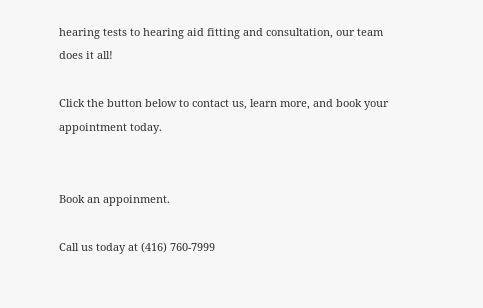hearing tests to hearing aid fitting and consultation, our team does it all!

Click the button below to contact us, learn more, and book your appointment today.


Book an appoinment.

Call us today at (416) 760-7999